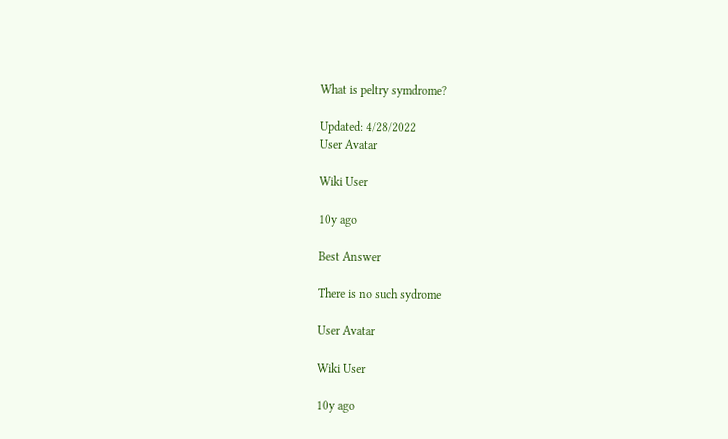What is peltry symdrome?

Updated: 4/28/2022
User Avatar

Wiki User

10y ago

Best Answer

There is no such sydrome

User Avatar

Wiki User

10y ago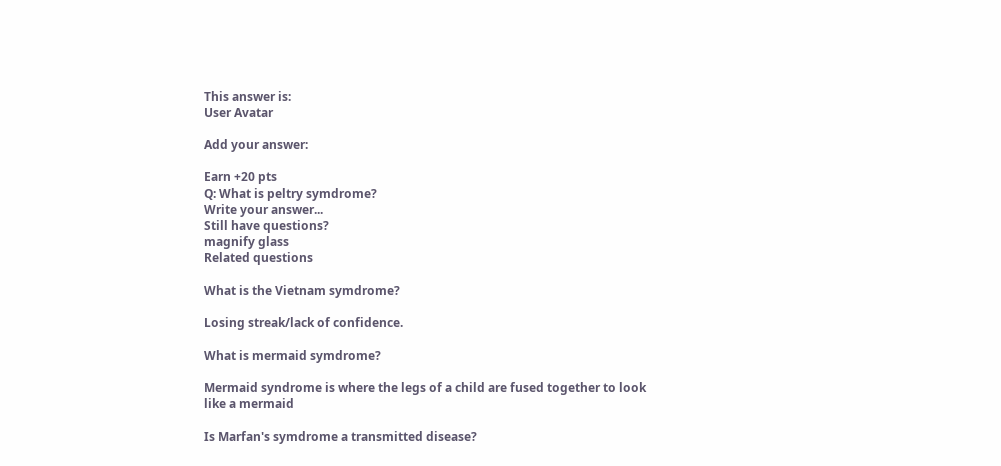This answer is:
User Avatar

Add your answer:

Earn +20 pts
Q: What is peltry symdrome?
Write your answer...
Still have questions?
magnify glass
Related questions

What is the Vietnam symdrome?

Losing streak/lack of confidence.

What is mermaid symdrome?

Mermaid syndrome is where the legs of a child are fused together to look like a mermaid

Is Marfan's symdrome a transmitted disease?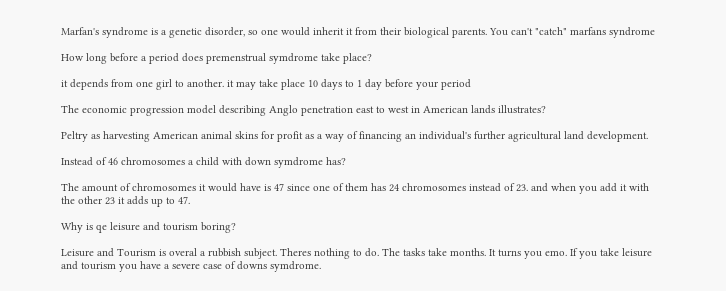Marfan's syndrome is a genetic disorder, so one would inherit it from their biological parents. You can't "catch" marfans syndrome

How long before a period does premenstrual symdrome take place?

it depends from one girl to another. it may take place 10 days to 1 day before your period

The economic progression model describing Anglo penetration east to west in American lands illustrates?

Peltry as harvesting American animal skins for profit as a way of financing an individual's further agricultural land development.

Instead of 46 chromosomes a child with down symdrome has?

The amount of chromosomes it would have is 47 since one of them has 24 chromosomes instead of 23. and when you add it with the other 23 it adds up to 47.

Why is qe leisure and tourism boring?

Leisure and Tourism is overal a rubbish subject. Theres nothing to do. The tasks take months. It turns you emo. If you take leisure and tourism you have a severe case of downs symdrome.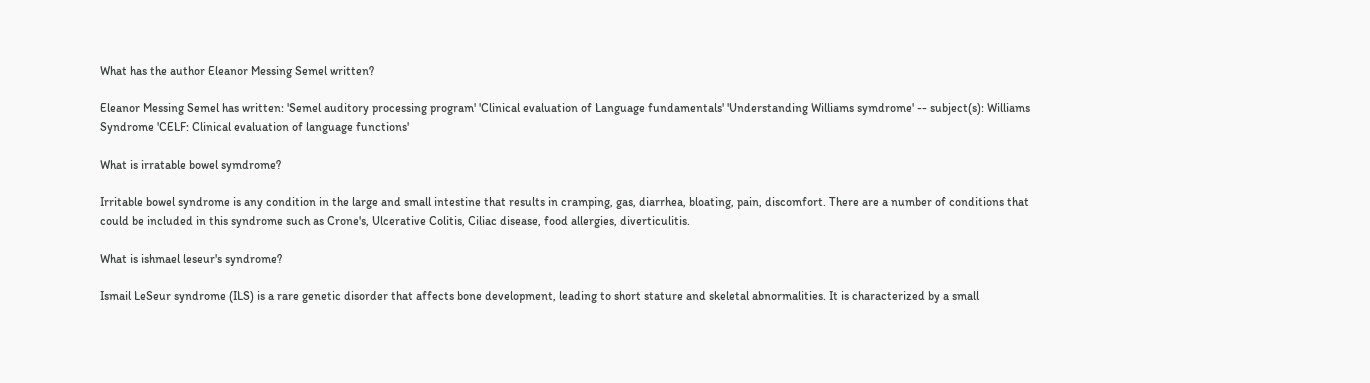What has the author Eleanor Messing Semel written?

Eleanor Messing Semel has written: 'Semel auditory processing program' 'Clinical evaluation of Language fundamentals' 'Understanding Williams symdrome' -- subject(s): Williams Syndrome 'CELF: Clinical evaluation of language functions'

What is irratable bowel symdrome?

Irritable bowel syndrome is any condition in the large and small intestine that results in cramping, gas, diarrhea, bloating, pain, discomfort. There are a number of conditions that could be included in this syndrome such as Crone's, Ulcerative Colitis, Ciliac disease, food allergies, diverticulitis.

What is ishmael leseur's syndrome?

Ismail LeSeur syndrome (ILS) is a rare genetic disorder that affects bone development, leading to short stature and skeletal abnormalities. It is characterized by a small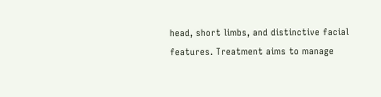head, short limbs, and distinctive facial features. Treatment aims to manage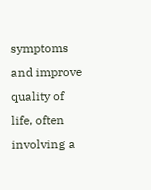symptoms and improve quality of life, often involving a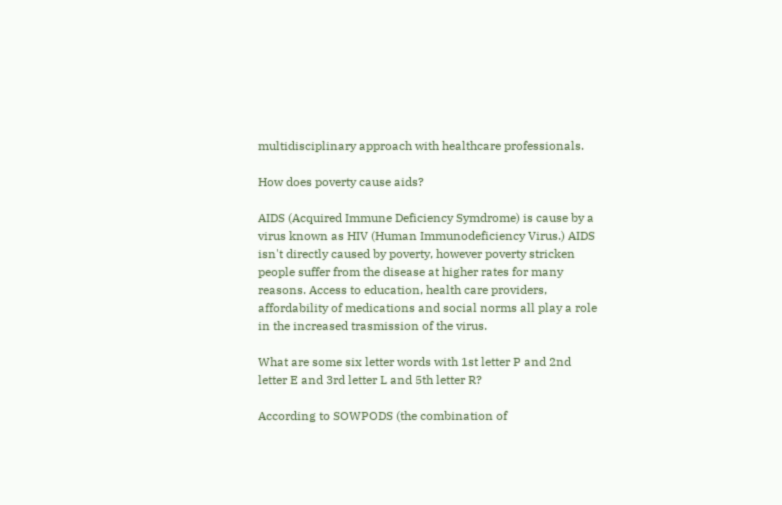multidisciplinary approach with healthcare professionals.

How does poverty cause aids?

AIDS (Acquired Immune Deficiency Symdrome) is cause by a virus known as HIV (Human Immunodeficiency Virus.) AIDS isn't directly caused by poverty, however poverty stricken people suffer from the disease at higher rates for many reasons. Access to education, health care providers, affordability of medications and social norms all play a role in the increased trasmission of the virus.

What are some six letter words with 1st letter P and 2nd letter E and 3rd letter L and 5th letter R?

According to SOWPODS (the combination of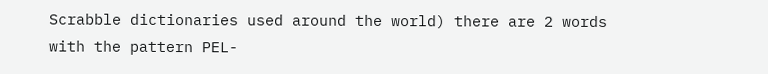Scrabble dictionaries used around the world) there are 2 words with the pattern PEL-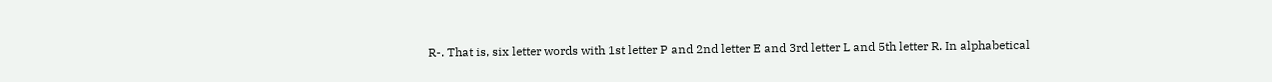R-. That is, six letter words with 1st letter P and 2nd letter E and 3rd letter L and 5th letter R. In alphabetical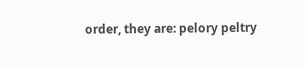order, they are: pelory peltry